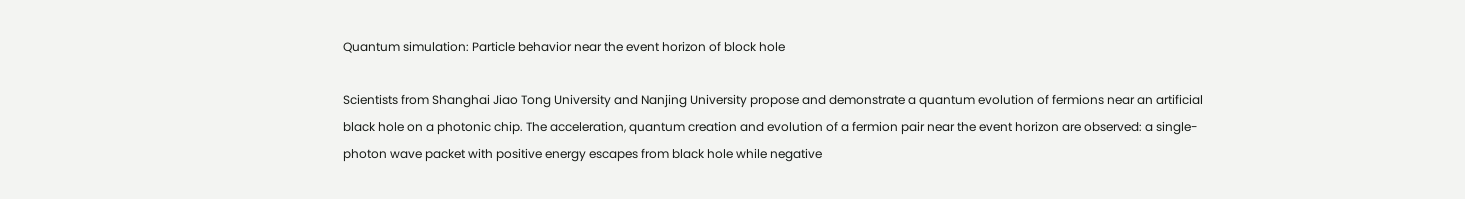Quantum simulation: Particle behavior near the event horizon of block hole

Scientists from Shanghai Jiao Tong University and Nanjing University propose and demonstrate a quantum evolution of fermions near an artificial black hole on a photonic chip. The acceleration, quantum creation and evolution of a fermion pair near the event horizon are observed: a single-photon wave packet with positive energy escapes from black hole while negative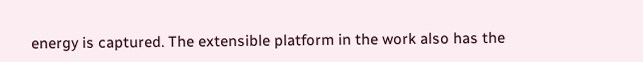energy is captured. The extensible platform in the work also has the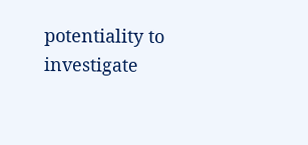potentiality to investigate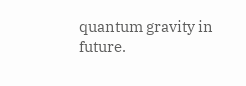quantum gravity in future.